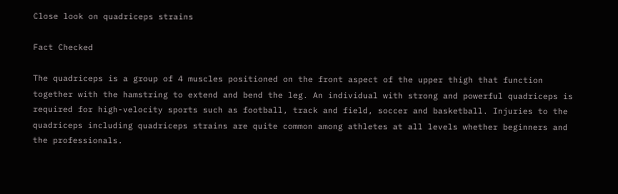Close look on quadriceps strains

Fact Checked

The quadriceps is a group of 4 muscles positioned on the front aspect of the upper thigh that function together with the hamstring to extend and bend the leg. An individual with strong and powerful quadriceps is required for high-velocity sports such as football, track and field, soccer and basketball. Injuries to the quadriceps including quadriceps strains are quite common among athletes at all levels whether beginners and the professionals.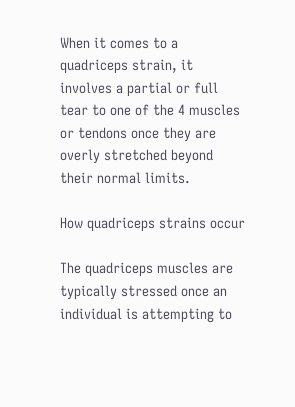When it comes to a quadriceps strain, it involves a partial or full tear to one of the 4 muscles or tendons once they are overly stretched beyond their normal limits.

How quadriceps strains occur

The quadriceps muscles are typically stressed once an individual is attempting to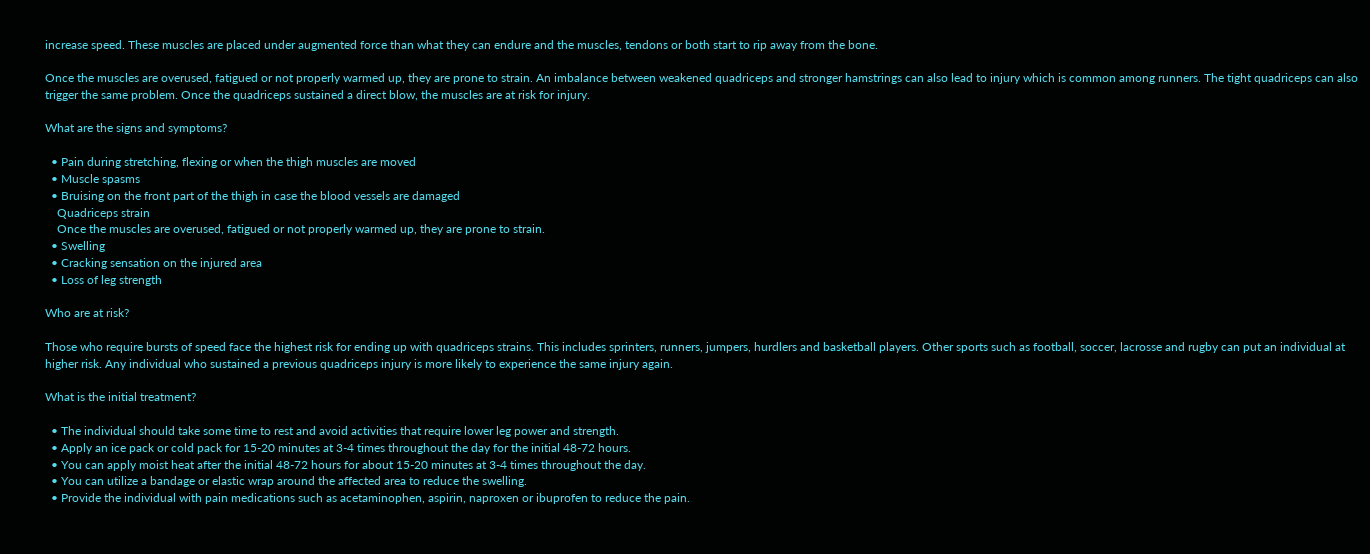increase speed. These muscles are placed under augmented force than what they can endure and the muscles, tendons or both start to rip away from the bone.

Once the muscles are overused, fatigued or not properly warmed up, they are prone to strain. An imbalance between weakened quadriceps and stronger hamstrings can also lead to injury which is common among runners. The tight quadriceps can also trigger the same problem. Once the quadriceps sustained a direct blow, the muscles are at risk for injury.

What are the signs and symptoms?

  • Pain during stretching, flexing or when the thigh muscles are moved
  • Muscle spasms
  • Bruising on the front part of the thigh in case the blood vessels are damaged
    Quadriceps strain
    Once the muscles are overused, fatigued or not properly warmed up, they are prone to strain.
  • Swelling
  • Cracking sensation on the injured area
  • Loss of leg strength

Who are at risk?

Those who require bursts of speed face the highest risk for ending up with quadriceps strains. This includes sprinters, runners, jumpers, hurdlers and basketball players. Other sports such as football, soccer, lacrosse and rugby can put an individual at higher risk. Any individual who sustained a previous quadriceps injury is more likely to experience the same injury again.

What is the initial treatment?

  • The individual should take some time to rest and avoid activities that require lower leg power and strength.
  • Apply an ice pack or cold pack for 15-20 minutes at 3-4 times throughout the day for the initial 48-72 hours.
  • You can apply moist heat after the initial 48-72 hours for about 15-20 minutes at 3-4 times throughout the day.
  • You can utilize a bandage or elastic wrap around the affected area to reduce the swelling.
  • Provide the individual with pain medications such as acetaminophen, aspirin, naproxen or ibuprofen to reduce the pain.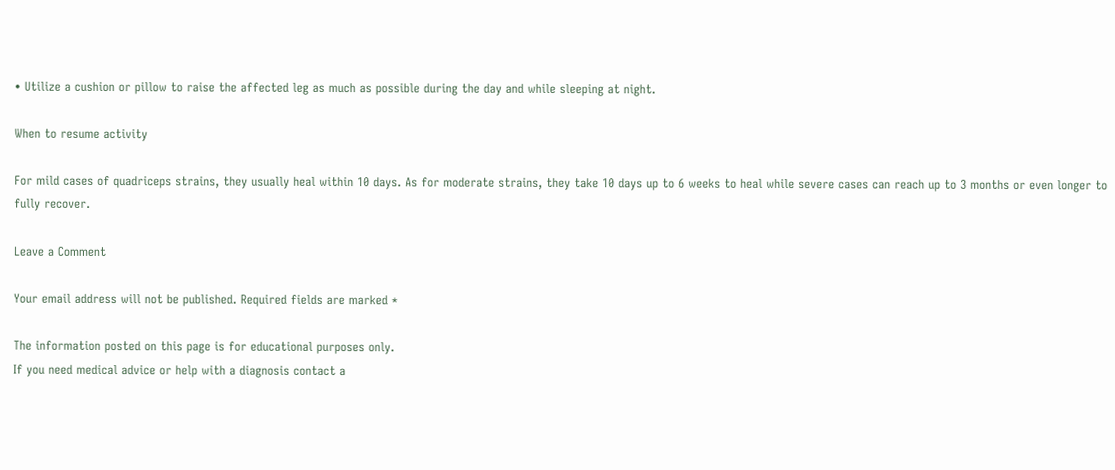• Utilize a cushion or pillow to raise the affected leg as much as possible during the day and while sleeping at night.

When to resume activity

For mild cases of quadriceps strains, they usually heal within 10 days. As for moderate strains, they take 10 days up to 6 weeks to heal while severe cases can reach up to 3 months or even longer to fully recover.

Leave a Comment

Your email address will not be published. Required fields are marked *

The information posted on this page is for educational purposes only.
If you need medical advice or help with a diagnosis contact a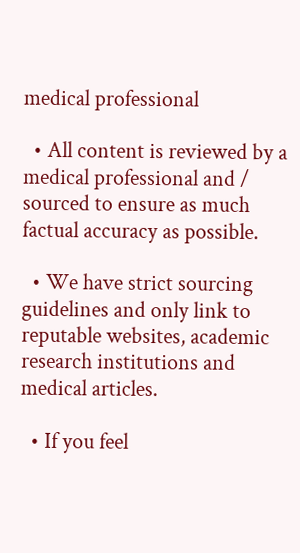medical professional

  • All content is reviewed by a medical professional and / sourced to ensure as much factual accuracy as possible.

  • We have strict sourcing guidelines and only link to reputable websites, academic research institutions and medical articles.

  • If you feel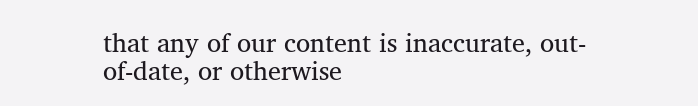that any of our content is inaccurate, out-of-date, or otherwise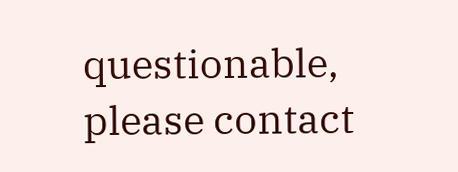questionable, please contact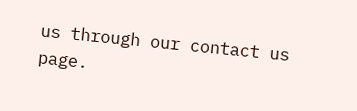us through our contact us page.